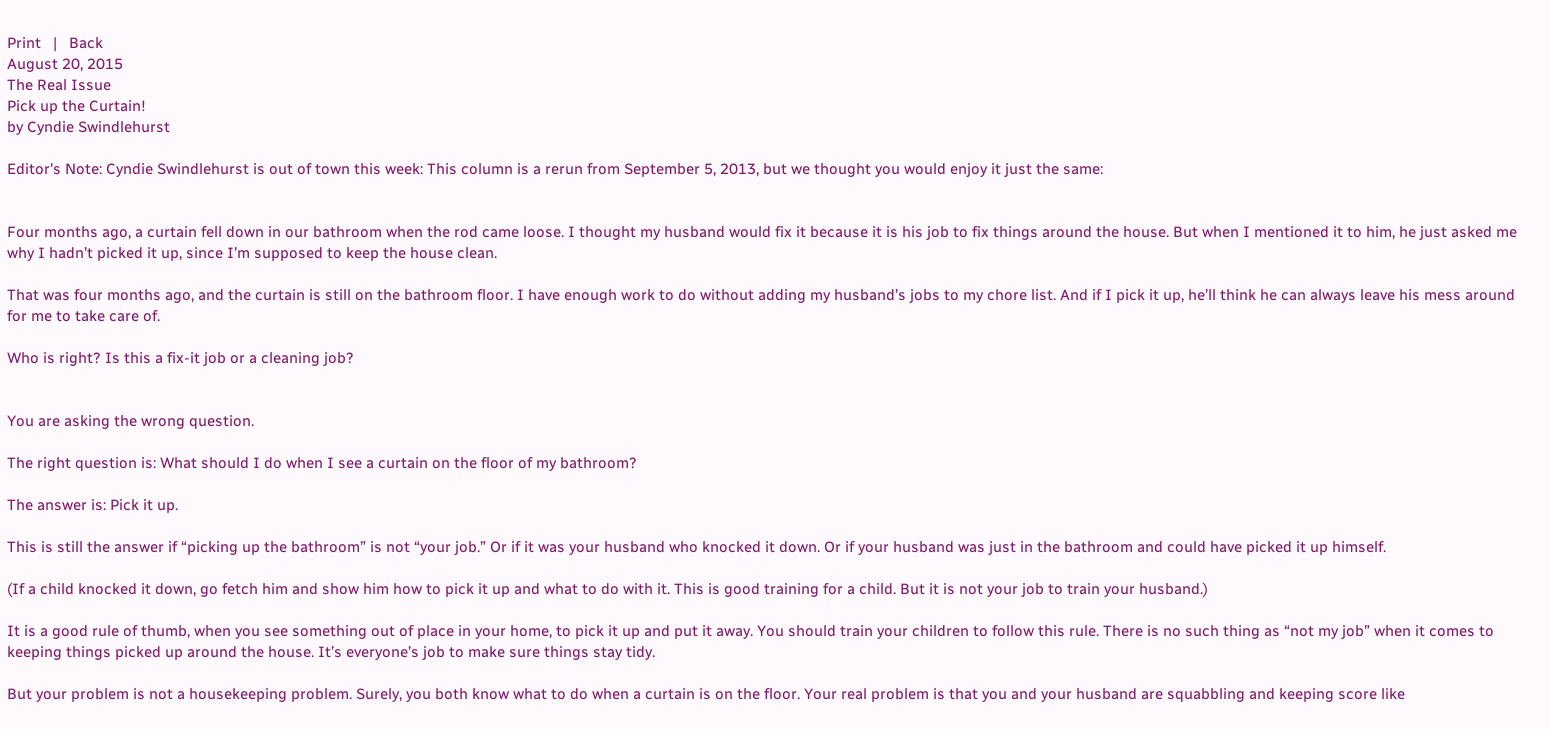Print   |   Back
August 20, 2015
The Real Issue
Pick up the Curtain!
by Cyndie Swindlehurst

Editor's Note: Cyndie Swindlehurst is out of town this week: This column is a rerun from September 5, 2013, but we thought you would enjoy it just the same:


Four months ago, a curtain fell down in our bathroom when the rod came loose. I thought my husband would fix it because it is his job to fix things around the house. But when I mentioned it to him, he just asked me why I hadn’t picked it up, since I’m supposed to keep the house clean.

That was four months ago, and the curtain is still on the bathroom floor. I have enough work to do without adding my husband’s jobs to my chore list. And if I pick it up, he’ll think he can always leave his mess around for me to take care of.

Who is right? Is this a fix-it job or a cleaning job?


You are asking the wrong question.

The right question is: What should I do when I see a curtain on the floor of my bathroom?

The answer is: Pick it up.

This is still the answer if “picking up the bathroom” is not “your job.” Or if it was your husband who knocked it down. Or if your husband was just in the bathroom and could have picked it up himself.

(If a child knocked it down, go fetch him and show him how to pick it up and what to do with it. This is good training for a child. But it is not your job to train your husband.)

It is a good rule of thumb, when you see something out of place in your home, to pick it up and put it away. You should train your children to follow this rule. There is no such thing as “not my job” when it comes to keeping things picked up around the house. It’s everyone’s job to make sure things stay tidy.

But your problem is not a housekeeping problem. Surely, you both know what to do when a curtain is on the floor. Your real problem is that you and your husband are squabbling and keeping score like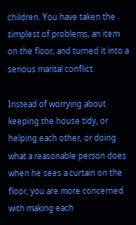children. You have taken the simplest of problems, an item on the floor, and turned it into a serious marital conflict.

Instead of worrying about keeping the house tidy, or helping each other, or doing what a reasonable person does when he sees a curtain on the floor, you are more concerned with making each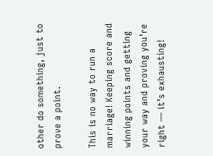other do something, just to prove a point.

This is no way to run a marriage! Keeping score and winning points and getting your way and proving you’re right — it’s exhausting!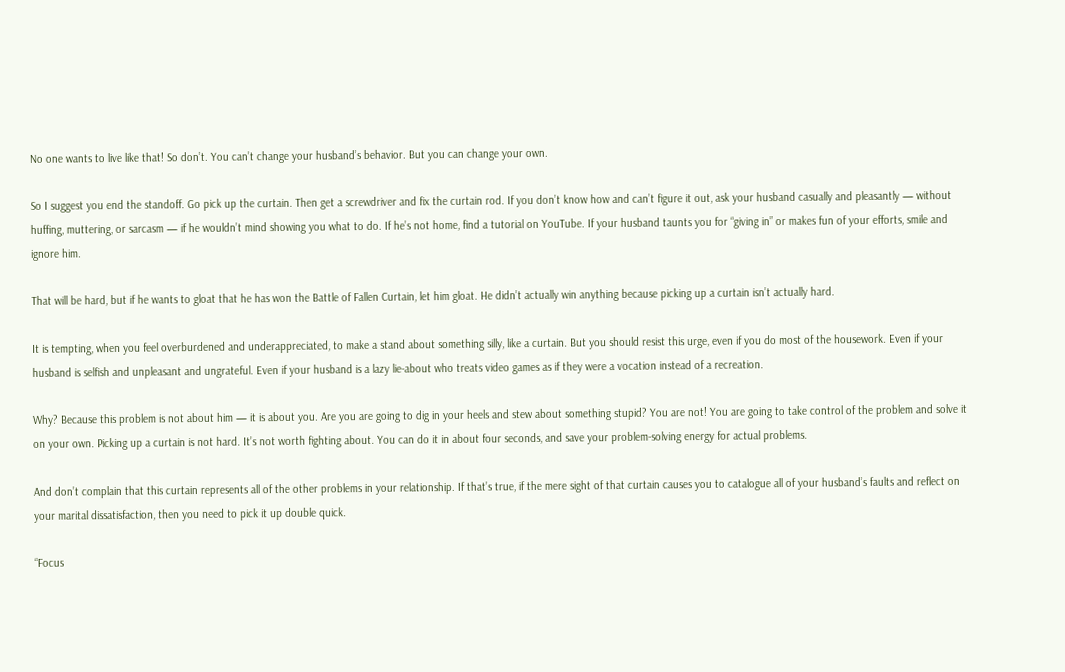No one wants to live like that! So don’t. You can’t change your husband’s behavior. But you can change your own.

So I suggest you end the standoff. Go pick up the curtain. Then get a screwdriver and fix the curtain rod. If you don’t know how and can’t figure it out, ask your husband casually and pleasantly — without huffing, muttering, or sarcasm — if he wouldn’t mind showing you what to do. If he’s not home, find a tutorial on YouTube. If your husband taunts you for “giving in” or makes fun of your efforts, smile and ignore him.

That will be hard, but if he wants to gloat that he has won the Battle of Fallen Curtain, let him gloat. He didn’t actually win anything because picking up a curtain isn’t actually hard.

It is tempting, when you feel overburdened and underappreciated, to make a stand about something silly, like a curtain. But you should resist this urge, even if you do most of the housework. Even if your husband is selfish and unpleasant and ungrateful. Even if your husband is a lazy lie-about who treats video games as if they were a vocation instead of a recreation.

Why? Because this problem is not about him — it is about you. Are you are going to dig in your heels and stew about something stupid? You are not! You are going to take control of the problem and solve it on your own. Picking up a curtain is not hard. It’s not worth fighting about. You can do it in about four seconds, and save your problem-solving energy for actual problems.

And don’t complain that this curtain represents all of the other problems in your relationship. If that’s true, if the mere sight of that curtain causes you to catalogue all of your husband’s faults and reflect on your marital dissatisfaction, then you need to pick it up double quick.

“Focus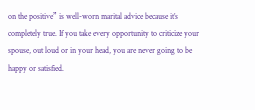on the positive” is well-worn marital advice because it’s completely true. If you take every opportunity to criticize your spouse, out loud or in your head, you are never going to be happy or satisfied.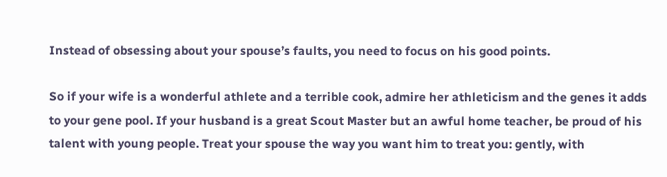Instead of obsessing about your spouse’s faults, you need to focus on his good points.

So if your wife is a wonderful athlete and a terrible cook, admire her athleticism and the genes it adds to your gene pool. If your husband is a great Scout Master but an awful home teacher, be proud of his talent with young people. Treat your spouse the way you want him to treat you: gently, with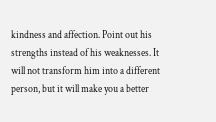kindness and affection. Point out his strengths instead of his weaknesses. It will not transform him into a different person, but it will make you a better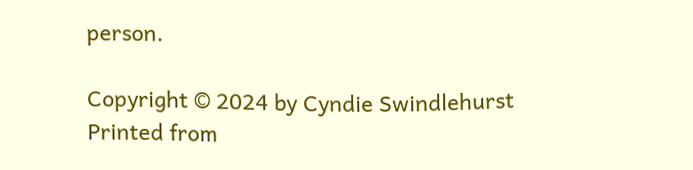person.

Copyright © 2024 by Cyndie Swindlehurst Printed from